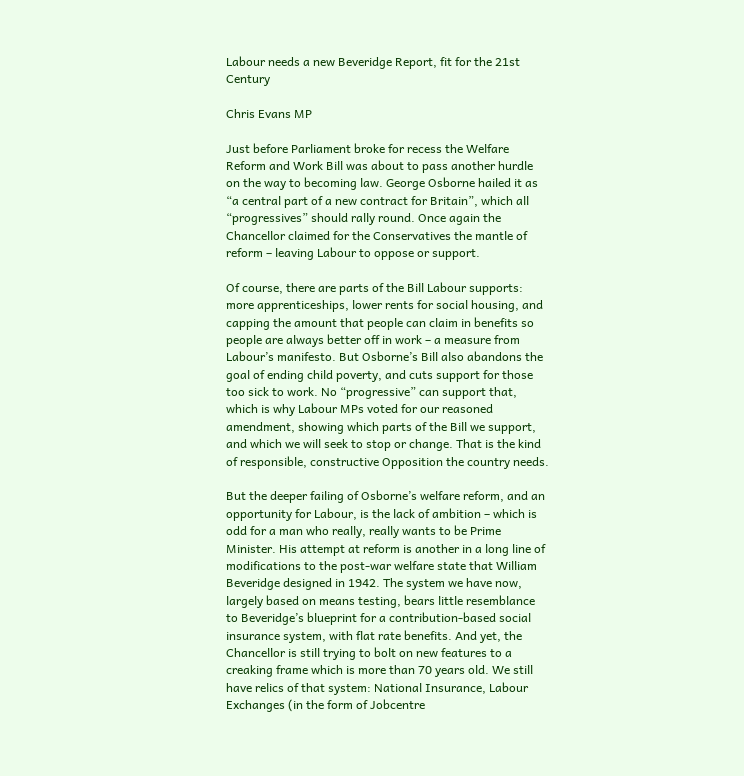Labour needs a new Beveridge Report, fit for the 21st Century

Chris Evans MP

Just before Parliament broke for recess the Welfare Reform and Work Bill was about to pass another hurdle on the way to becoming law. George Osborne hailed it as “a central part of a new contract for Britain”, which all “progressives” should rally round. Once again the Chancellor claimed for the Conservatives the mantle of reform – leaving Labour to oppose or support.

Of course, there are parts of the Bill Labour supports: more apprenticeships, lower rents for social housing, and capping the amount that people can claim in benefits so people are always better off in work – a measure from Labour’s manifesto. But Osborne’s Bill also abandons the goal of ending child poverty, and cuts support for those too sick to work. No “progressive” can support that, which is why Labour MPs voted for our reasoned amendment, showing which parts of the Bill we support, and which we will seek to stop or change. That is the kind of responsible, constructive Opposition the country needs.

But the deeper failing of Osborne’s welfare reform, and an opportunity for Labour, is the lack of ambition – which is odd for a man who really, really wants to be Prime Minister. His attempt at reform is another in a long line of modifications to the post-war welfare state that William Beveridge designed in 1942. The system we have now, largely based on means testing, bears little resemblance to Beveridge’s blueprint for a contribution-based social insurance system, with flat rate benefits. And yet, the Chancellor is still trying to bolt on new features to a creaking frame which is more than 70 years old. We still have relics of that system: National Insurance, Labour Exchanges (in the form of Jobcentre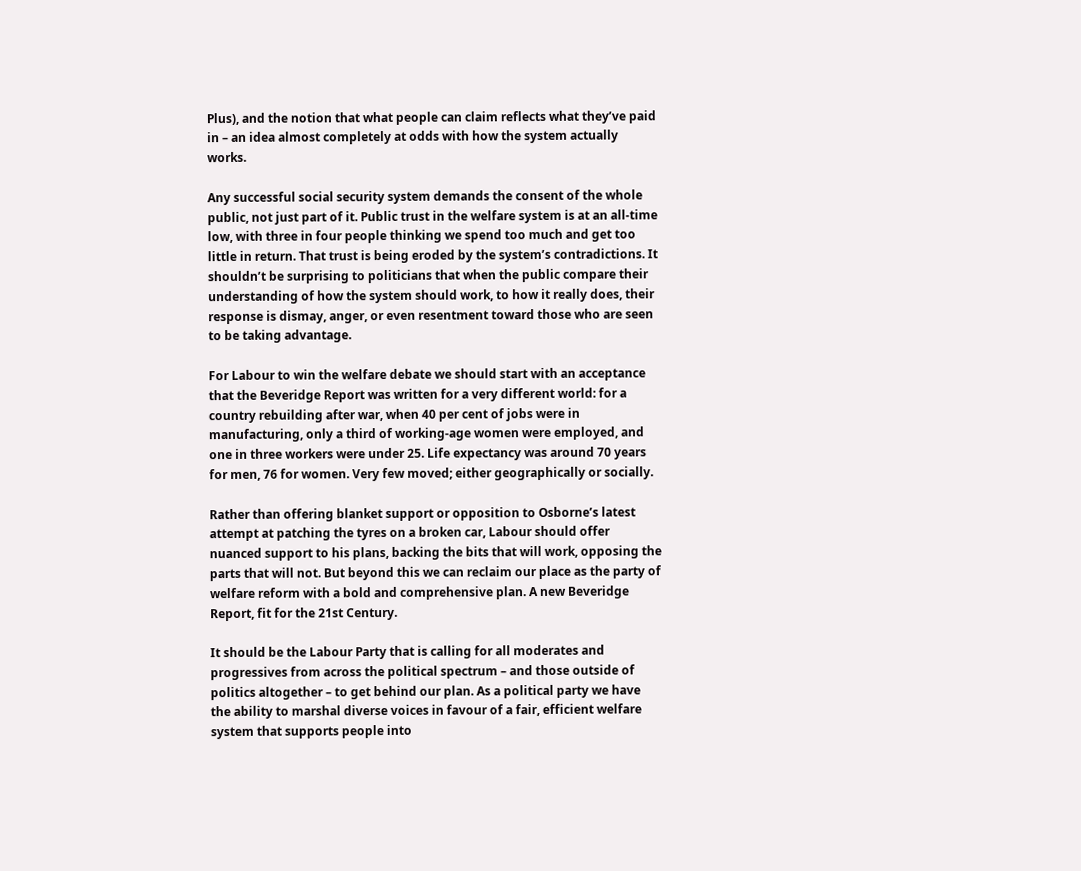Plus), and the notion that what people can claim reflects what they’ve paid in – an idea almost completely at odds with how the system actually works.

Any successful social security system demands the consent of the whole public, not just part of it. Public trust in the welfare system is at an all-time low, with three in four people thinking we spend too much and get too little in return. That trust is being eroded by the system’s contradictions. It shouldn’t be surprising to politicians that when the public compare their understanding of how the system should work, to how it really does, their response is dismay, anger, or even resentment toward those who are seen to be taking advantage.

For Labour to win the welfare debate we should start with an acceptance that the Beveridge Report was written for a very different world: for a country rebuilding after war, when 40 per cent of jobs were in manufacturing, only a third of working-age women were employed, and one in three workers were under 25. Life expectancy was around 70 years for men, 76 for women. Very few moved; either geographically or socially.

Rather than offering blanket support or opposition to Osborne’s latest attempt at patching the tyres on a broken car, Labour should offer nuanced support to his plans, backing the bits that will work, opposing the parts that will not. But beyond this we can reclaim our place as the party of welfare reform with a bold and comprehensive plan. A new Beveridge Report, fit for the 21st Century.

It should be the Labour Party that is calling for all moderates and progressives from across the political spectrum – and those outside of politics altogether – to get behind our plan. As a political party we have the ability to marshal diverse voices in favour of a fair, efficient welfare system that supports people into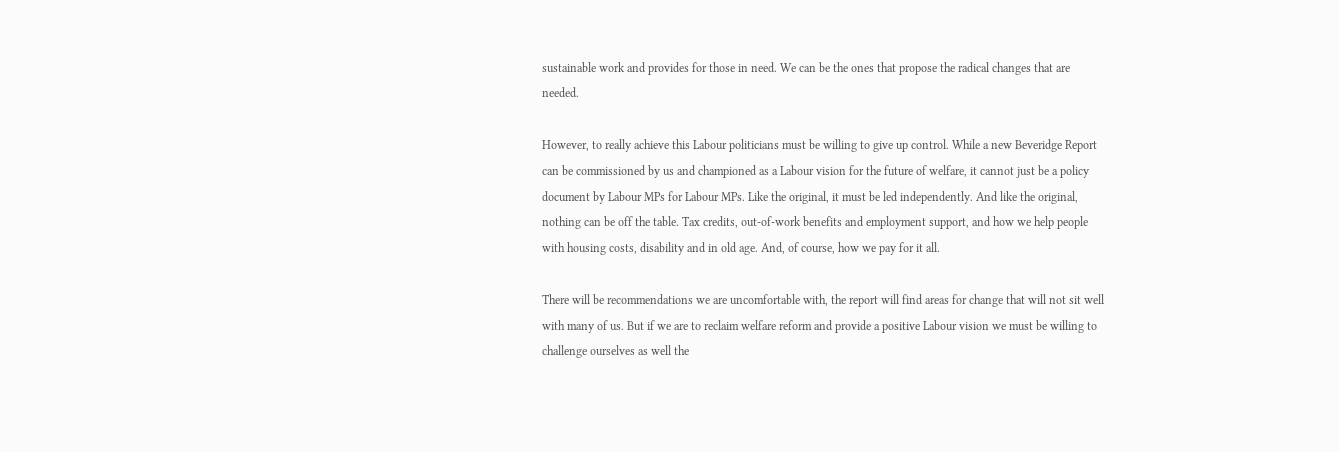sustainable work and provides for those in need. We can be the ones that propose the radical changes that are needed.

However, to really achieve this Labour politicians must be willing to give up control. While a new Beveridge Report can be commissioned by us and championed as a Labour vision for the future of welfare, it cannot just be a policy document by Labour MPs for Labour MPs. Like the original, it must be led independently. And like the original, nothing can be off the table. Tax credits, out-of-work benefits and employment support, and how we help people with housing costs, disability and in old age. And, of course, how we pay for it all.

There will be recommendations we are uncomfortable with, the report will find areas for change that will not sit well with many of us. But if we are to reclaim welfare reform and provide a positive Labour vision we must be willing to challenge ourselves as well the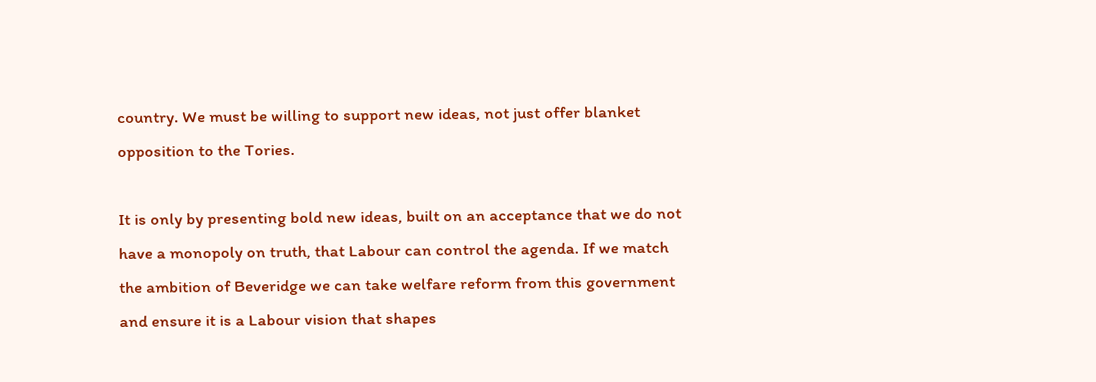country. We must be willing to support new ideas, not just offer blanket opposition to the Tories.

It is only by presenting bold new ideas, built on an acceptance that we do not have a monopoly on truth, that Labour can control the agenda. If we match the ambition of Beveridge we can take welfare reform from this government and ensure it is a Labour vision that shapes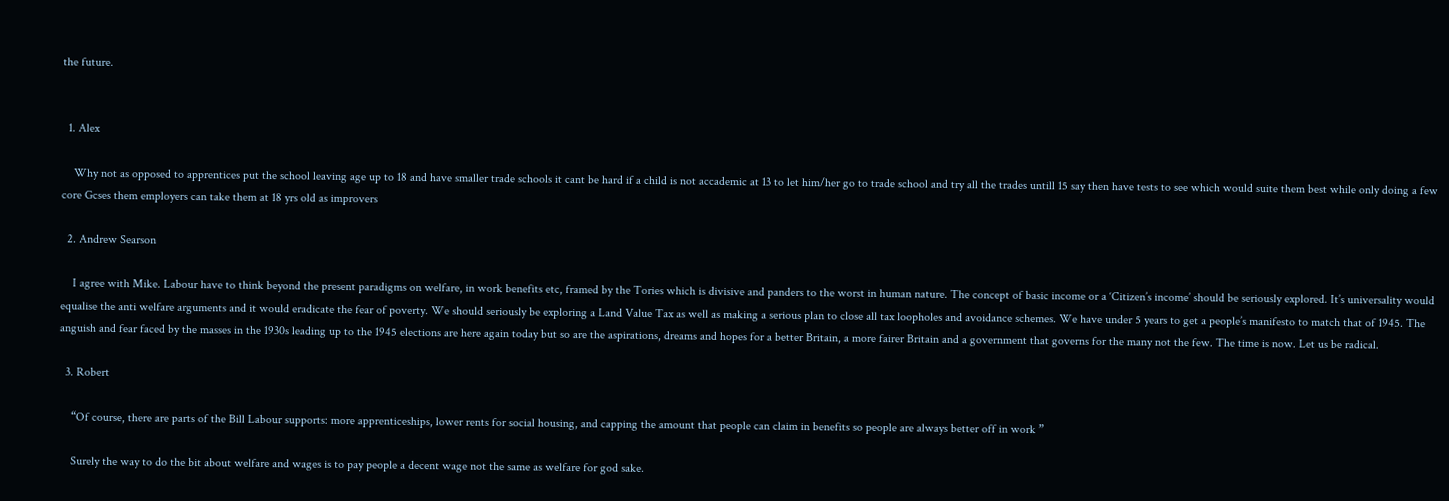the future.


  1. Alex

    Why not as opposed to apprentices put the school leaving age up to 18 and have smaller trade schools it cant be hard if a child is not accademic at 13 to let him/her go to trade school and try all the trades untill 15 say then have tests to see which would suite them best while only doing a few core Gcses them employers can take them at 18 yrs old as improvers

  2. Andrew Searson

    I agree with Mike. Labour have to think beyond the present paradigms on welfare, in work benefits etc, framed by the Tories which is divisive and panders to the worst in human nature. The concept of basic income or a ‘Citizen’s income’ should be seriously explored. It’s universality would equalise the anti welfare arguments and it would eradicate the fear of poverty. We should seriously be exploring a Land Value Tax as well as making a serious plan to close all tax loopholes and avoidance schemes. We have under 5 years to get a people’s manifesto to match that of 1945. The anguish and fear faced by the masses in the 1930s leading up to the 1945 elections are here again today but so are the aspirations, dreams and hopes for a better Britain, a more fairer Britain and a government that governs for the many not the few. The time is now. Let us be radical.

  3. Robert

    “Of course, there are parts of the Bill Labour supports: more apprenticeships, lower rents for social housing, and capping the amount that people can claim in benefits so people are always better off in work ”

    Surely the way to do the bit about welfare and wages is to pay people a decent wage not the same as welfare for god sake.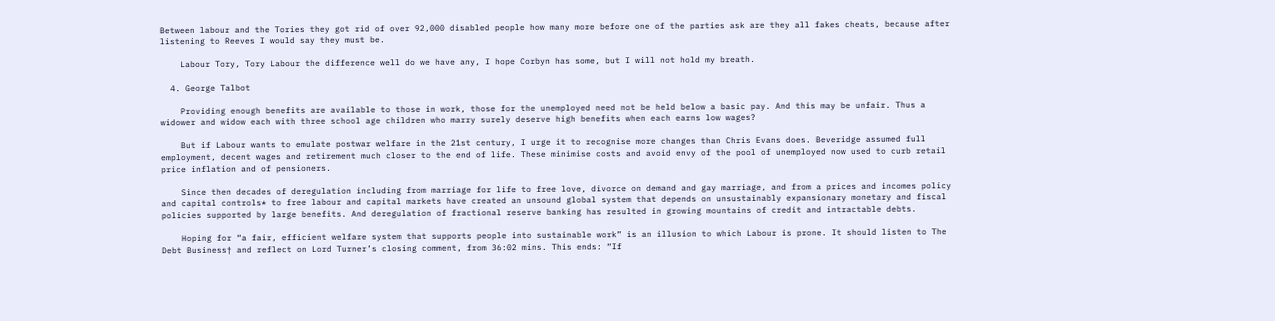Between labour and the Tories they got rid of over 92,000 disabled people how many more before one of the parties ask are they all fakes cheats, because after listening to Reeves I would say they must be.

    Labour Tory, Tory Labour the difference well do we have any, I hope Corbyn has some, but I will not hold my breath.

  4. George Talbot

    Providing enough benefits are available to those in work, those for the unemployed need not be held below a basic pay. And this may be unfair. Thus a widower and widow each with three school age children who marry surely deserve high benefits when each earns low wages?

    But if Labour wants to emulate postwar welfare in the 21st century, I urge it to recognise more changes than Chris Evans does. Beveridge assumed full employment, decent wages and retirement much closer to the end of life. These minimise costs and avoid envy of the pool of unemployed now used to curb retail price inflation and of pensioners.

    Since then decades of deregulation including from marriage for life to free love, divorce on demand and gay marriage, and from a prices and incomes policy and capital controls* to free labour and capital markets have created an unsound global system that depends on unsustainably expansionary monetary and fiscal policies supported by large benefits. And deregulation of fractional reserve banking has resulted in growing mountains of credit and intractable debts.

    Hoping for “a fair, efficient welfare system that supports people into sustainable work” is an illusion to which Labour is prone. It should listen to The Debt Business† and reflect on Lord Turner’s closing comment, from 36:02 mins. This ends: “If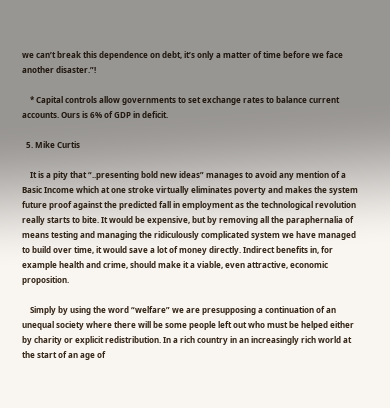we can’t break this dependence on debt, it’s only a matter of time before we face another disaster.”!

    * Capital controls allow governments to set exchange rates to balance current accounts. Ours is 6% of GDP in deficit.

  5. Mike Curtis

    It is a pity that “..presenting bold new ideas” manages to avoid any mention of a Basic Income which at one stroke virtually eliminates poverty and makes the system future proof against the predicted fall in employment as the technological revolution really starts to bite. It would be expensive, but by removing all the paraphernalia of means testing and managing the ridiculously complicated system we have managed to build over time, it would save a lot of money directly. Indirect benefits in, for example health and crime, should make it a viable, even attractive, economic proposition.

    Simply by using the word “welfare” we are presupposing a continuation of an unequal society where there will be some people left out who must be helped either by charity or explicit redistribution. In a rich country in an increasingly rich world at the start of an age of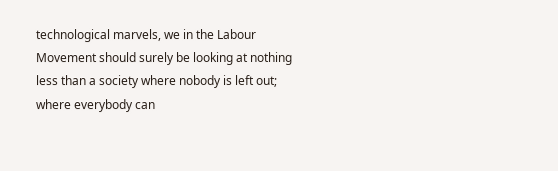technological marvels, we in the Labour Movement should surely be looking at nothing less than a society where nobody is left out; where everybody can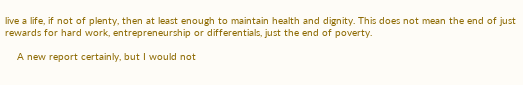live a life, if not of plenty, then at least enough to maintain health and dignity. This does not mean the end of just rewards for hard work, entrepreneurship or differentials, just the end of poverty.

    A new report certainly, but I would not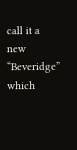call it a new “Beveridge” which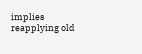implies reapplying old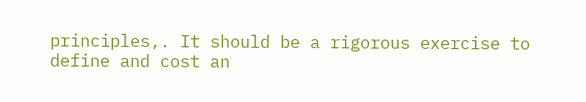principles,. It should be a rigorous exercise to define and cost an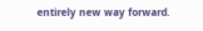entirely new way forward.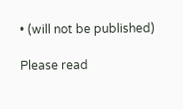• (will not be published)

Please read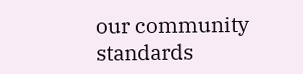our community standards